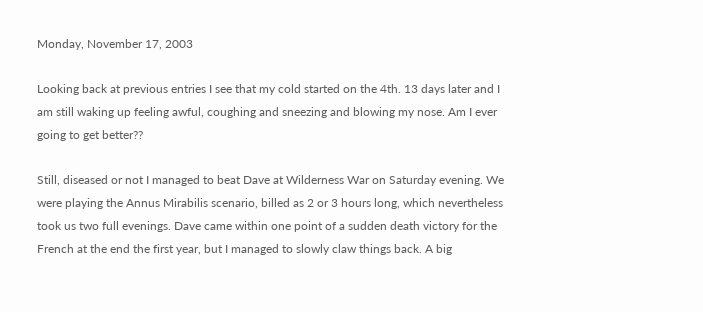Monday, November 17, 2003

Looking back at previous entries I see that my cold started on the 4th. 13 days later and I am still waking up feeling awful, coughing and sneezing and blowing my nose. Am I ever going to get better??

Still, diseased or not I managed to beat Dave at Wilderness War on Saturday evening. We were playing the Annus Mirabilis scenario, billed as 2 or 3 hours long, which nevertheless took us two full evenings. Dave came within one point of a sudden death victory for the French at the end the first year, but I managed to slowly claw things back. A big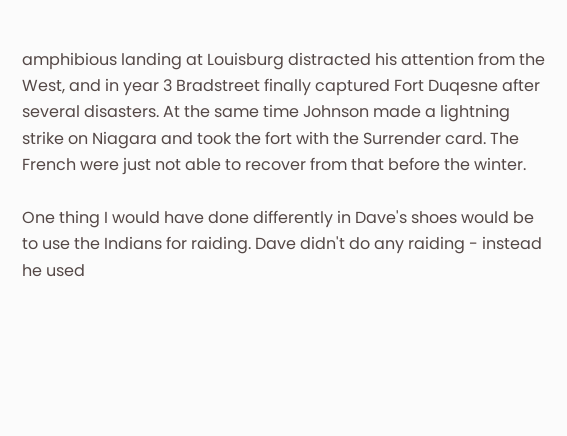amphibious landing at Louisburg distracted his attention from the West, and in year 3 Bradstreet finally captured Fort Duqesne after several disasters. At the same time Johnson made a lightning strike on Niagara and took the fort with the Surrender card. The French were just not able to recover from that before the winter.

One thing I would have done differently in Dave's shoes would be to use the Indians for raiding. Dave didn't do any raiding - instead he used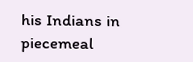his Indians in piecemeal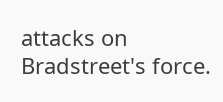attacks on Bradstreet's force.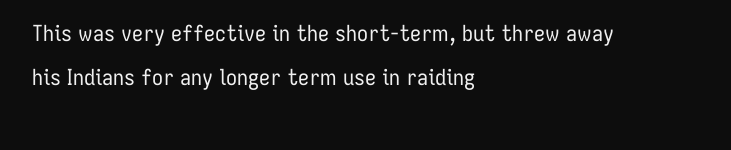This was very effective in the short-term, but threw away his Indians for any longer term use in raiding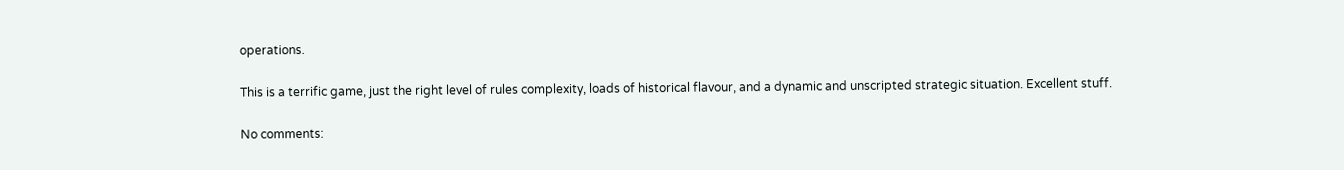operations.

This is a terrific game, just the right level of rules complexity, loads of historical flavour, and a dynamic and unscripted strategic situation. Excellent stuff.

No comments: